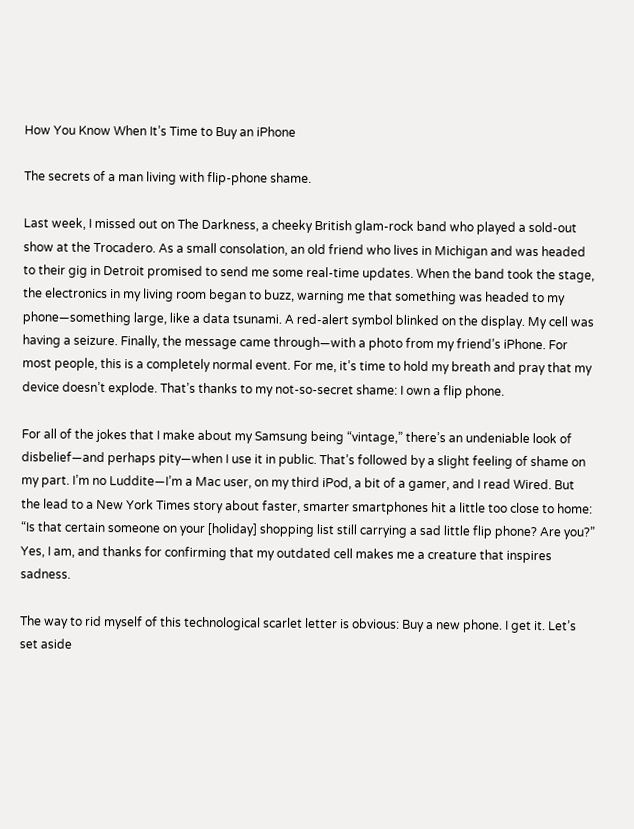How You Know When It’s Time to Buy an iPhone

The secrets of a man living with flip-phone shame.

Last week, I missed out on The Darkness, a cheeky British glam-rock band who played a sold-out show at the Trocadero. As a small consolation, an old friend who lives in Michigan and was headed to their gig in Detroit promised to send me some real-time updates. When the band took the stage, the electronics in my living room began to buzz, warning me that something was headed to my phone—something large, like a data tsunami. A red-alert symbol blinked on the display. My cell was having a seizure. Finally, the message came through—with a photo from my friend’s iPhone. For most people, this is a completely normal event. For me, it’s time to hold my breath and pray that my device doesn’t explode. That’s thanks to my not-so-secret shame: I own a flip phone.

For all of the jokes that I make about my Samsung being “vintage,” there’s an undeniable look of disbelief—and perhaps pity—when I use it in public. That’s followed by a slight feeling of shame on my part. I’m no Luddite—I’m a Mac user, on my third iPod, a bit of a gamer, and I read Wired. But the lead to a New York Times story about faster, smarter smartphones hit a little too close to home: “Is that certain someone on your [holiday] shopping list still carrying a sad little flip phone? Are you?” Yes, I am, and thanks for confirming that my outdated cell makes me a creature that inspires sadness.

The way to rid myself of this technological scarlet letter is obvious: Buy a new phone. I get it. Let’s set aside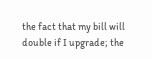the fact that my bill will double if I upgrade; the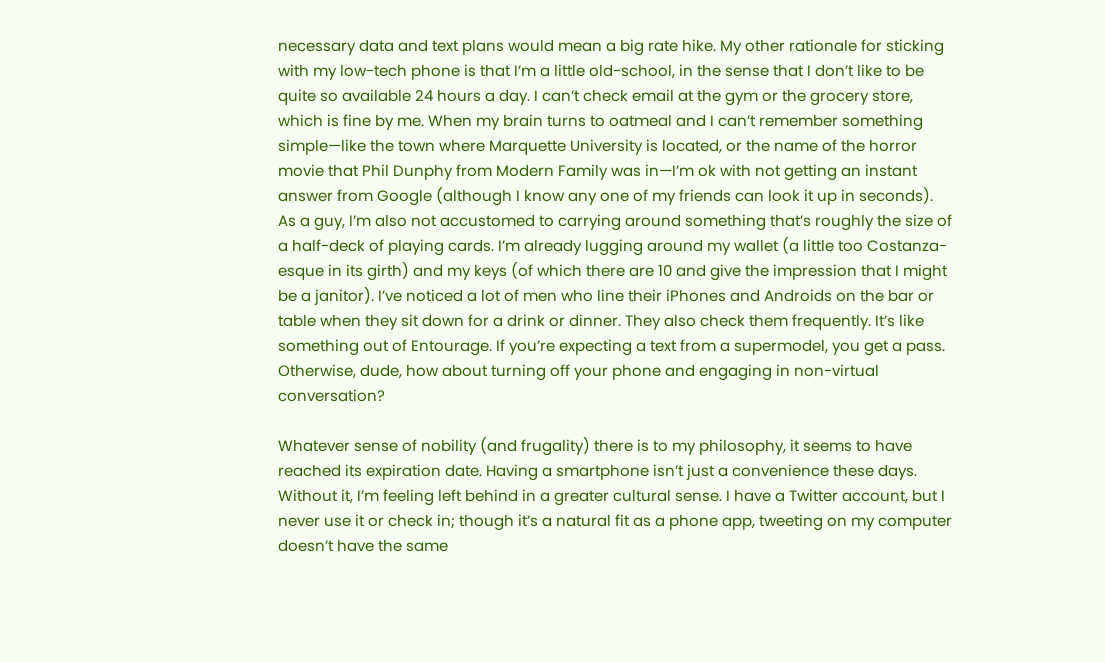necessary data and text plans would mean a big rate hike. My other rationale for sticking with my low-tech phone is that I’m a little old-school, in the sense that I don’t like to be quite so available 24 hours a day. I can’t check email at the gym or the grocery store, which is fine by me. When my brain turns to oatmeal and I can’t remember something simple—like the town where Marquette University is located, or the name of the horror movie that Phil Dunphy from Modern Family was in—I’m ok with not getting an instant answer from Google (although I know any one of my friends can look it up in seconds). As a guy, I’m also not accustomed to carrying around something that’s roughly the size of a half-deck of playing cards. I’m already lugging around my wallet (a little too Costanza-esque in its girth) and my keys (of which there are 10 and give the impression that I might be a janitor). I’ve noticed a lot of men who line their iPhones and Androids on the bar or table when they sit down for a drink or dinner. They also check them frequently. It’s like something out of Entourage. If you’re expecting a text from a supermodel, you get a pass. Otherwise, dude, how about turning off your phone and engaging in non-virtual conversation?

Whatever sense of nobility (and frugality) there is to my philosophy, it seems to have reached its expiration date. Having a smartphone isn’t just a convenience these days. Without it, I’m feeling left behind in a greater cultural sense. I have a Twitter account, but I never use it or check in; though it’s a natural fit as a phone app, tweeting on my computer doesn’t have the same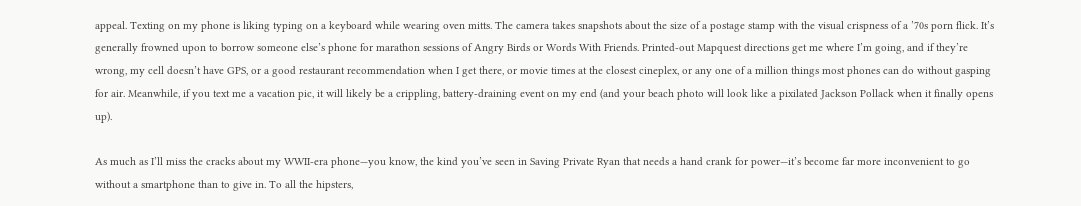appeal. Texting on my phone is liking typing on a keyboard while wearing oven mitts. The camera takes snapshots about the size of a postage stamp with the visual crispness of a ’70s porn flick. It’s generally frowned upon to borrow someone else’s phone for marathon sessions of Angry Birds or Words With Friends. Printed-out Mapquest directions get me where I’m going, and if they’re wrong, my cell doesn’t have GPS, or a good restaurant recommendation when I get there, or movie times at the closest cineplex, or any one of a million things most phones can do without gasping for air. Meanwhile, if you text me a vacation pic, it will likely be a crippling, battery-draining event on my end (and your beach photo will look like a pixilated Jackson Pollack when it finally opens up).

As much as I’ll miss the cracks about my WWII-era phone—you know, the kind you’ve seen in Saving Private Ryan that needs a hand crank for power—it’s become far more inconvenient to go without a smartphone than to give in. To all the hipsters,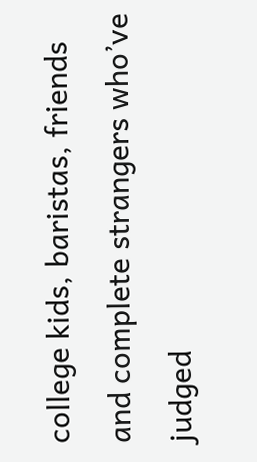college kids, baristas, friends and complete strangers who’ve judged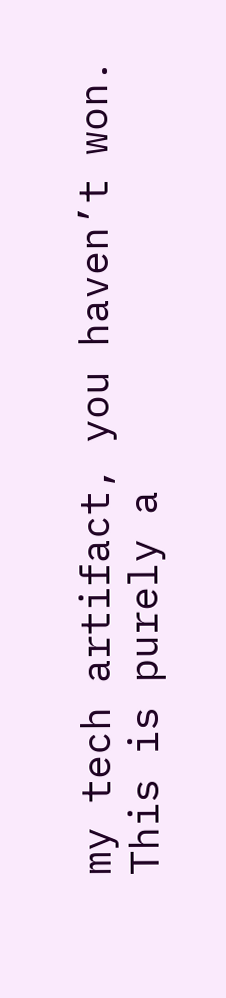my tech artifact, you haven’t won. This is purely a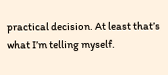practical decision. At least that’s what I’m telling myself.